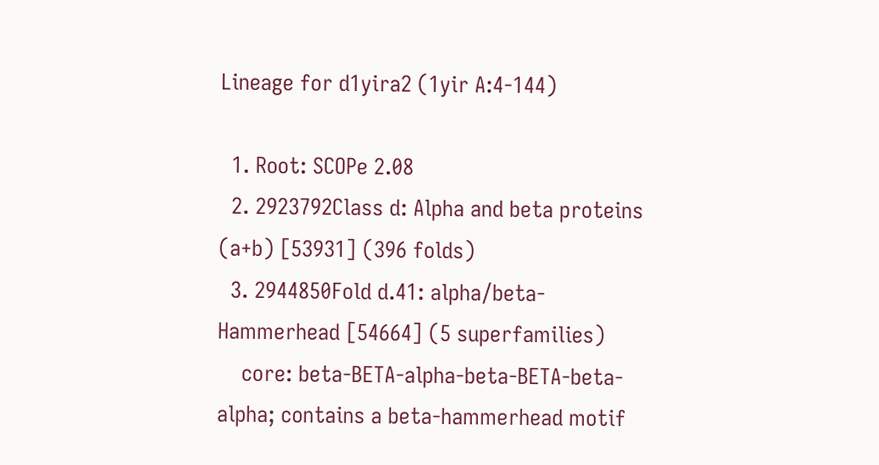Lineage for d1yira2 (1yir A:4-144)

  1. Root: SCOPe 2.08
  2. 2923792Class d: Alpha and beta proteins (a+b) [53931] (396 folds)
  3. 2944850Fold d.41: alpha/beta-Hammerhead [54664] (5 superfamilies)
    core: beta-BETA-alpha-beta-BETA-beta-alpha; contains a beta-hammerhead motif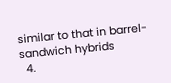similar to that in barrel-sandwich hybrids
  4.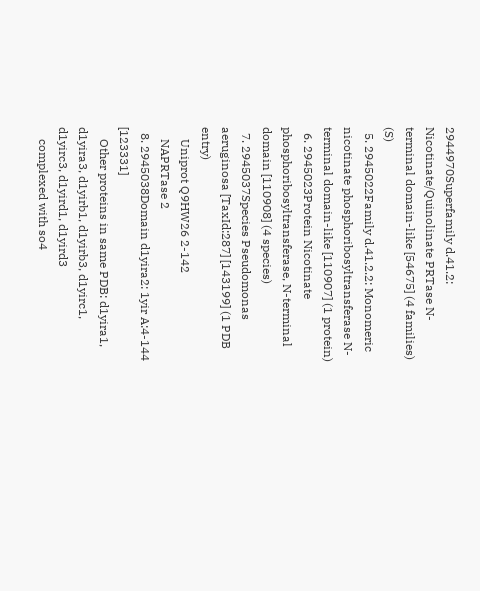2944970Superfamily d.41.2: Nicotinate/Quinolinate PRTase N-terminal domain-like [54675] (4 families) (S)
  5. 2945022Family d.41.2.2: Monomeric nicotinate phosphoribosyltransferase N-terminal domain-like [110907] (1 protein)
  6. 2945023Protein Nicotinate phosphoribosyltransferase, N-terminal domain [110908] (4 species)
  7. 2945037Species Pseudomonas aeruginosa [TaxId:287] [143199] (1 PDB entry)
    Uniprot Q9HW26 2-142
    NAPRTase 2
  8. 2945038Domain d1yira2: 1yir A:4-144 [123331]
    Other proteins in same PDB: d1yira1, d1yira3, d1yirb1, d1yirb3, d1yirc1, d1yirc3, d1yird1, d1yird3
    complexed with so4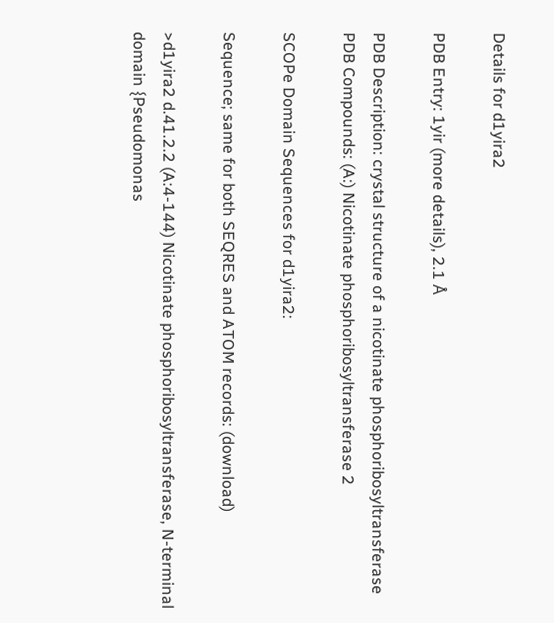Details for d1yira2

PDB Entry: 1yir (more details), 2.1 Å

PDB Description: crystal structure of a nicotinate phosphoribosyltransferase
PDB Compounds: (A:) Nicotinate phosphoribosyltransferase 2

SCOPe Domain Sequences for d1yira2:

Sequence; same for both SEQRES and ATOM records: (download)

>d1yira2 d.41.2.2 (A:4-144) Nicotinate phosphoribosyltransferase, N-terminal domain {Pseudomonas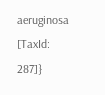aeruginosa [TaxId: 287]}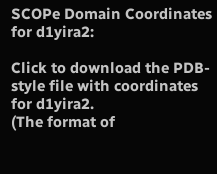SCOPe Domain Coordinates for d1yira2:

Click to download the PDB-style file with coordinates for d1yira2.
(The format of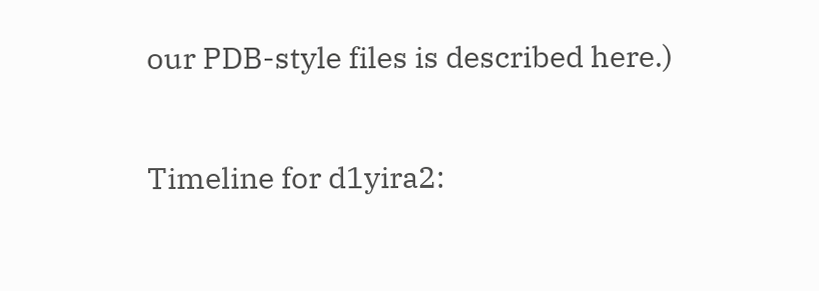our PDB-style files is described here.)

Timeline for d1yira2: